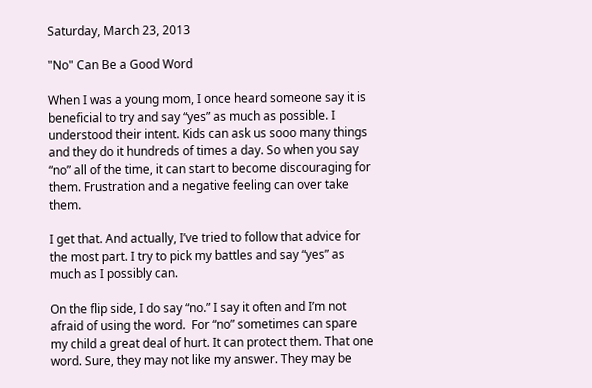Saturday, March 23, 2013

"No" Can Be a Good Word

When I was a young mom, I once heard someone say it is beneficial to try and say “yes” as much as possible. I understood their intent. Kids can ask us sooo many things and they do it hundreds of times a day. So when you say “no” all of the time, it can start to become discouraging for them. Frustration and a negative feeling can over take them.

I get that. And actually, I’ve tried to follow that advice for the most part. I try to pick my battles and say “yes” as much as I possibly can.

On the flip side, I do say “no.” I say it often and I’m not afraid of using the word.  For “no” sometimes can spare my child a great deal of hurt. It can protect them. That one word. Sure, they may not like my answer. They may be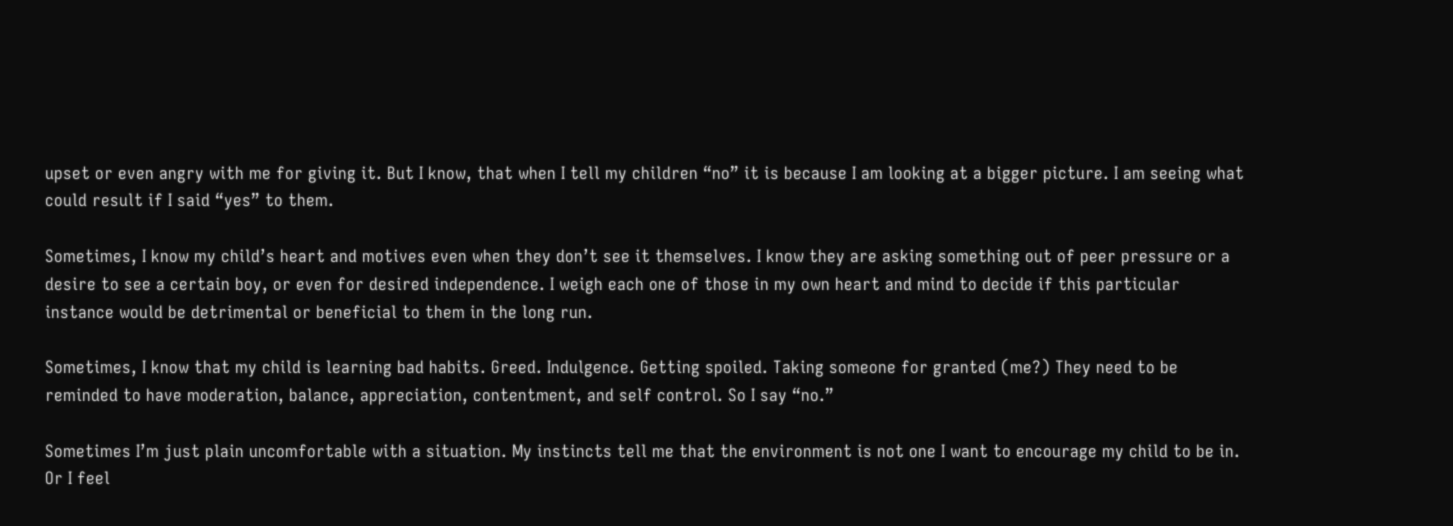upset or even angry with me for giving it. But I know, that when I tell my children “no” it is because I am looking at a bigger picture. I am seeing what could result if I said “yes” to them.

Sometimes, I know my child’s heart and motives even when they don’t see it themselves. I know they are asking something out of peer pressure or a desire to see a certain boy, or even for desired independence. I weigh each one of those in my own heart and mind to decide if this particular instance would be detrimental or beneficial to them in the long run.

Sometimes, I know that my child is learning bad habits. Greed. Indulgence. Getting spoiled. Taking someone for granted (me?) They need to be reminded to have moderation, balance, appreciation, contentment, and self control. So I say “no.”

Sometimes I’m just plain uncomfortable with a situation. My instincts tell me that the environment is not one I want to encourage my child to be in. Or I feel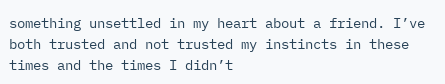something unsettled in my heart about a friend. I’ve both trusted and not trusted my instincts in these times and the times I didn’t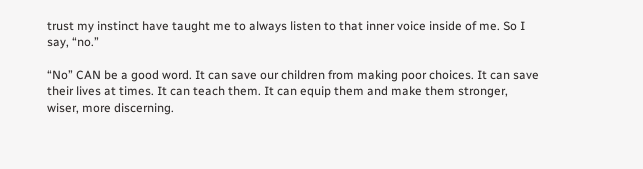trust my instinct have taught me to always listen to that inner voice inside of me. So I say, “no.”

“No” CAN be a good word. It can save our children from making poor choices. It can save their lives at times. It can teach them. It can equip them and make them stronger, wiser, more discerning.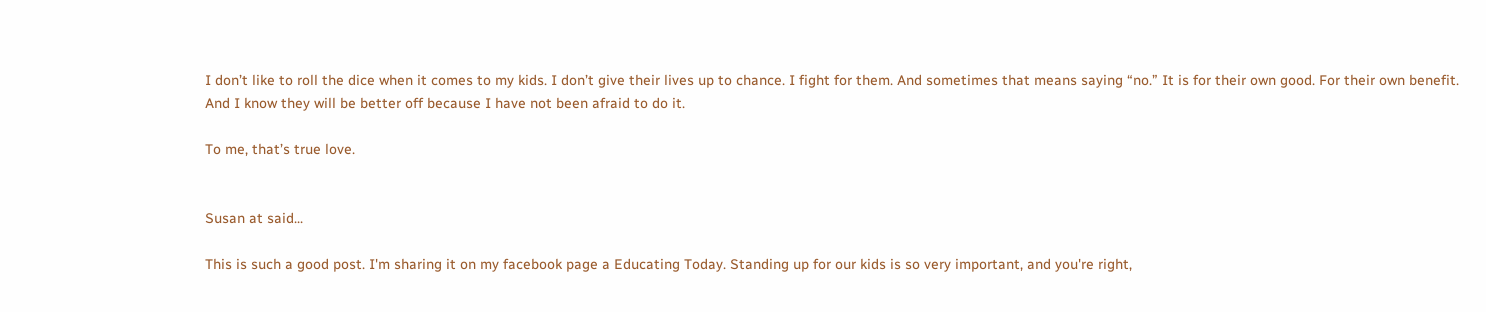I don’t like to roll the dice when it comes to my kids. I don’t give their lives up to chance. I fight for them. And sometimes that means saying “no.” It is for their own good. For their own benefit. And I know they will be better off because I have not been afraid to do it.

To me, that’s true love.


Susan at said...

This is such a good post. I'm sharing it on my facebook page a Educating Today. Standing up for our kids is so very important, and you're right,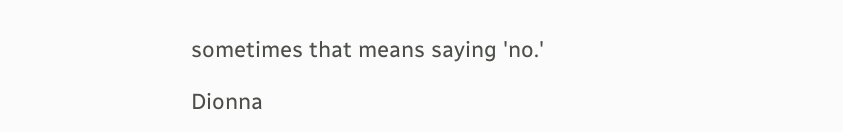sometimes that means saying 'no.'

Dionna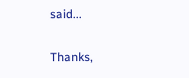said...

Thanks,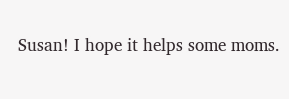Susan! I hope it helps some moms.